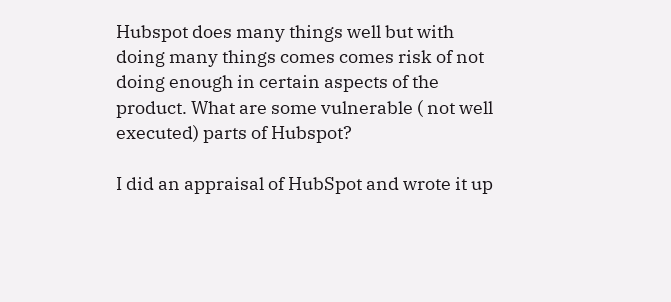Hubspot does many things well but with doing many things comes comes risk of not doing enough in certain aspects of the product. What are some vulnerable ( not well executed) parts of Hubspot?

I did an appraisal of HubSpot and wrote it up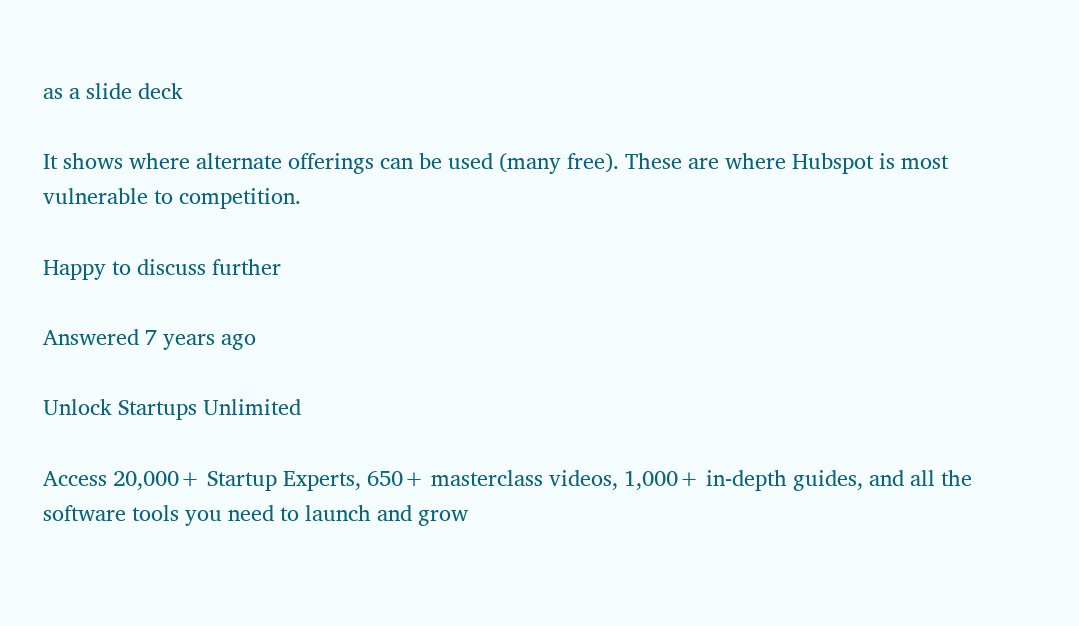as a slide deck

It shows where alternate offerings can be used (many free). These are where Hubspot is most vulnerable to competition.

Happy to discuss further

Answered 7 years ago

Unlock Startups Unlimited

Access 20,000+ Startup Experts, 650+ masterclass videos, 1,000+ in-depth guides, and all the software tools you need to launch and grow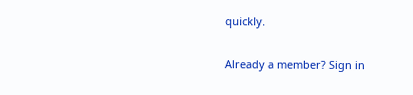quickly.

Already a member? Sign in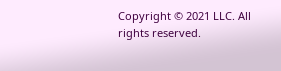Copyright © 2021 LLC. All rights reserved.